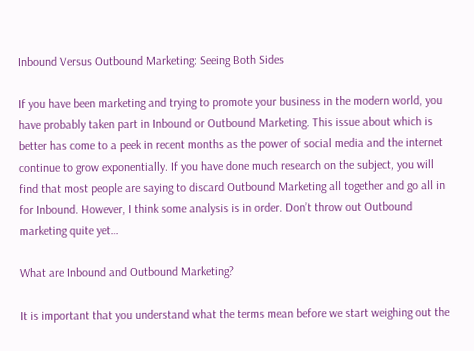Inbound Versus Outbound Marketing: Seeing Both Sides

If you have been marketing and trying to promote your business in the modern world, you have probably taken part in Inbound or Outbound Marketing. This issue about which is better has come to a peek in recent months as the power of social media and the internet continue to grow exponentially. If you have done much research on the subject, you will find that most people are saying to discard Outbound Marketing all together and go all in for Inbound. However, I think some analysis is in order. Don’t throw out Outbound marketing quite yet…

What are Inbound and Outbound Marketing?

It is important that you understand what the terms mean before we start weighing out the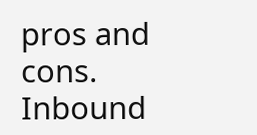pros and cons. Inbound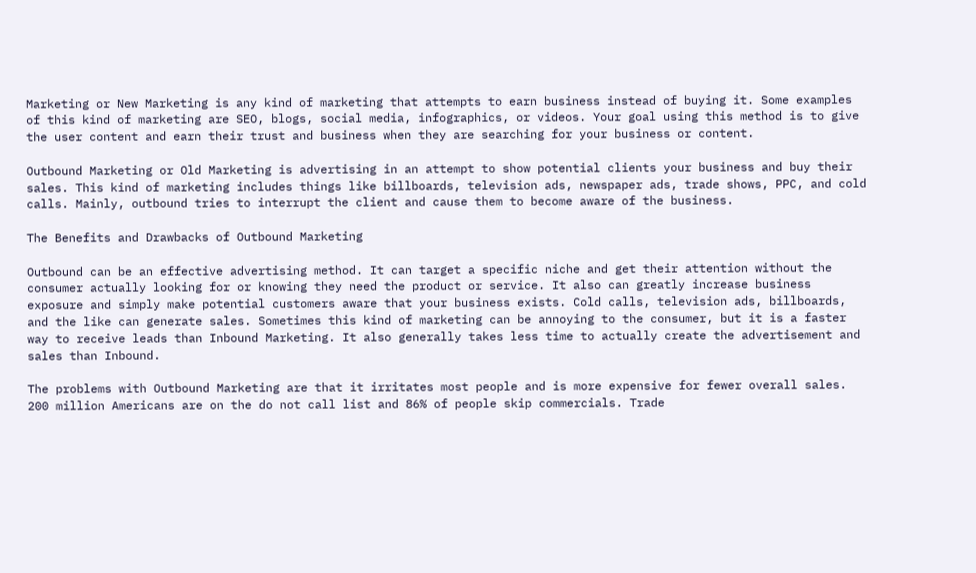Marketing or New Marketing is any kind of marketing that attempts to earn business instead of buying it. Some examples of this kind of marketing are SEO, blogs, social media, infographics, or videos. Your goal using this method is to give the user content and earn their trust and business when they are searching for your business or content.

Outbound Marketing or Old Marketing is advertising in an attempt to show potential clients your business and buy their sales. This kind of marketing includes things like billboards, television ads, newspaper ads, trade shows, PPC, and cold calls. Mainly, outbound tries to interrupt the client and cause them to become aware of the business.

The Benefits and Drawbacks of Outbound Marketing

Outbound can be an effective advertising method. It can target a specific niche and get their attention without the consumer actually looking for or knowing they need the product or service. It also can greatly increase business exposure and simply make potential customers aware that your business exists. Cold calls, television ads, billboards, and the like can generate sales. Sometimes this kind of marketing can be annoying to the consumer, but it is a faster way to receive leads than Inbound Marketing. It also generally takes less time to actually create the advertisement and sales than Inbound.

The problems with Outbound Marketing are that it irritates most people and is more expensive for fewer overall sales. 200 million Americans are on the do not call list and 86% of people skip commercials. Trade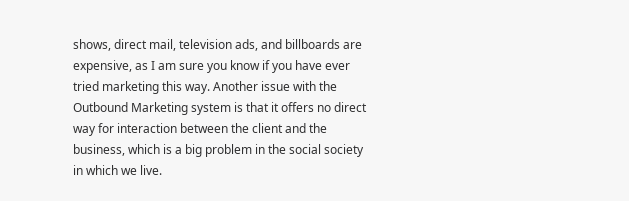shows, direct mail, television ads, and billboards are expensive, as I am sure you know if you have ever tried marketing this way. Another issue with the Outbound Marketing system is that it offers no direct way for interaction between the client and the business, which is a big problem in the social society in which we live.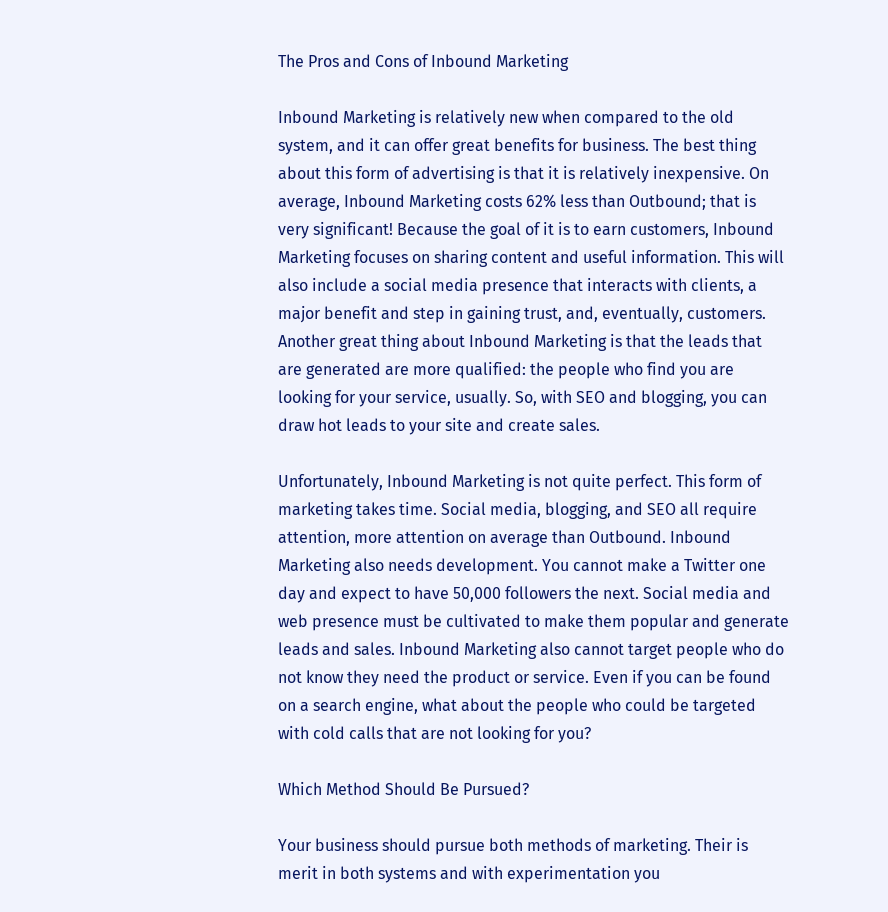The Pros and Cons of Inbound Marketing

Inbound Marketing is relatively new when compared to the old system, and it can offer great benefits for business. The best thing about this form of advertising is that it is relatively inexpensive. On average, Inbound Marketing costs 62% less than Outbound; that is very significant! Because the goal of it is to earn customers, Inbound Marketing focuses on sharing content and useful information. This will also include a social media presence that interacts with clients, a major benefit and step in gaining trust, and, eventually, customers. Another great thing about Inbound Marketing is that the leads that are generated are more qualified: the people who find you are looking for your service, usually. So, with SEO and blogging, you can draw hot leads to your site and create sales.

Unfortunately, Inbound Marketing is not quite perfect. This form of marketing takes time. Social media, blogging, and SEO all require attention, more attention on average than Outbound. Inbound Marketing also needs development. You cannot make a Twitter one day and expect to have 50,000 followers the next. Social media and web presence must be cultivated to make them popular and generate leads and sales. Inbound Marketing also cannot target people who do not know they need the product or service. Even if you can be found on a search engine, what about the people who could be targeted with cold calls that are not looking for you?

Which Method Should Be Pursued?

Your business should pursue both methods of marketing. Their is merit in both systems and with experimentation you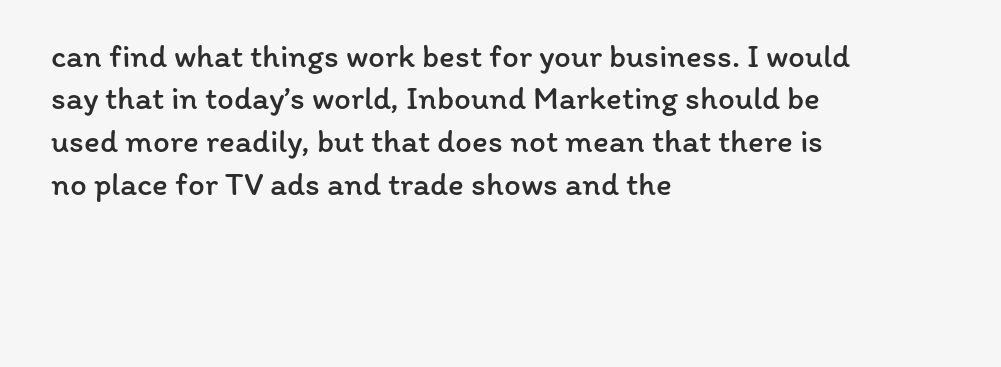can find what things work best for your business. I would say that in today’s world, Inbound Marketing should be used more readily, but that does not mean that there is no place for TV ads and trade shows and the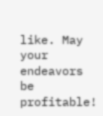like. May your endeavors be profitable!